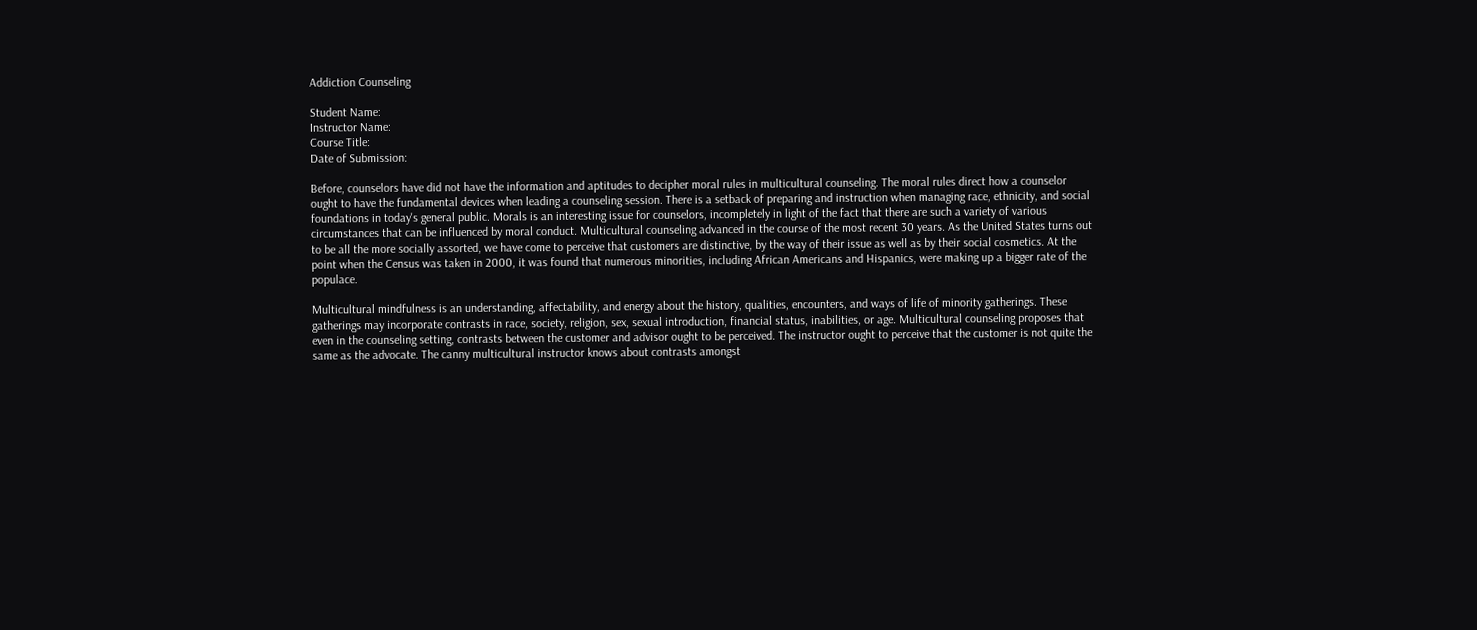Addiction Counseling

Student Name:
Instructor Name:
Course Title:
Date of Submission:

Before, counselors have did not have the information and aptitudes to decipher moral rules in multicultural counseling. The moral rules direct how a counselor ought to have the fundamental devices when leading a counseling session. There is a setback of preparing and instruction when managing race, ethnicity, and social foundations in today's general public. Morals is an interesting issue for counselors, incompletely in light of the fact that there are such a variety of various circumstances that can be influenced by moral conduct. Multicultural counseling advanced in the course of the most recent 30 years. As the United States turns out to be all the more socially assorted, we have come to perceive that customers are distinctive, by the way of their issue as well as by their social cosmetics. At the point when the Census was taken in 2000, it was found that numerous minorities, including African Americans and Hispanics, were making up a bigger rate of the populace.

Multicultural mindfulness is an understanding, affectability, and energy about the history, qualities, encounters, and ways of life of minority gatherings. These gatherings may incorporate contrasts in race, society, religion, sex, sexual introduction, financial status, inabilities, or age. Multicultural counseling proposes that even in the counseling setting, contrasts between the customer and advisor ought to be perceived. The instructor ought to perceive that the customer is not quite the same as the advocate. The canny multicultural instructor knows about contrasts amongst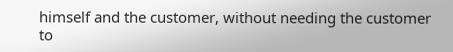himself and the customer, without needing the customer to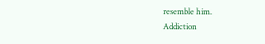resemble him.
Addiction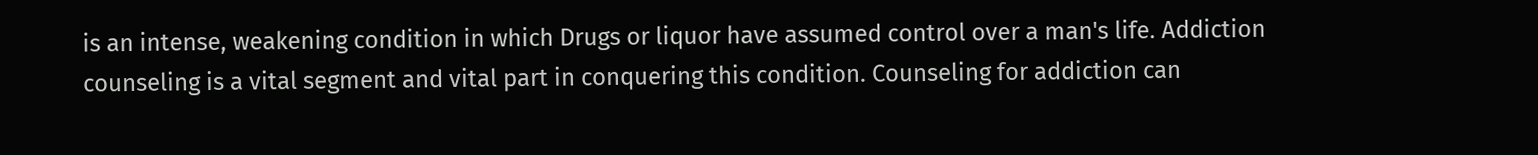is an intense, weakening condition in which Drugs or liquor have assumed control over a man's life. Addiction counseling is a vital segment and vital part in conquering this condition. Counseling for addiction can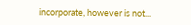incorporate, however is not...